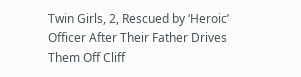Twin Girls, 2, Rescued by ‘Heroic’ Officer After Their Father Drives Them Off Cliff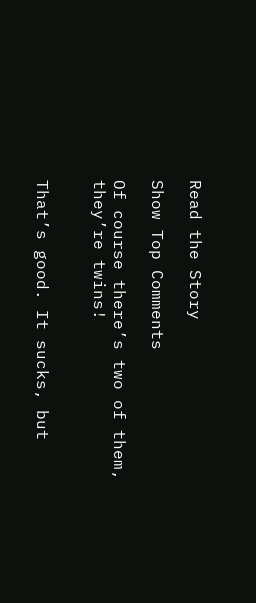Read the Story

Show Top Comments

Of course there’s two of them, they’re twins!


That’s good. It sucks, but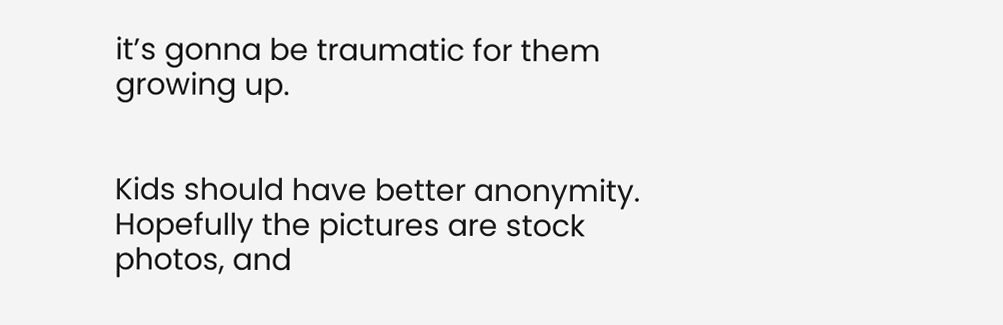it’s gonna be traumatic for them growing up.


Kids should have better anonymity. Hopefully the pictures are stock photos, and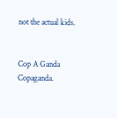not the actual kids.


Cop A Ganda Copaganda.